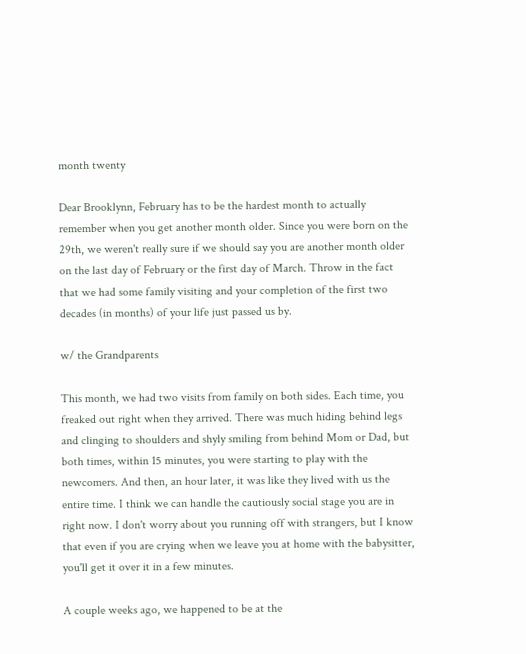month twenty

Dear Brooklynn, February has to be the hardest month to actually remember when you get another month older. Since you were born on the 29th, we weren't really sure if we should say you are another month older on the last day of February or the first day of March. Throw in the fact that we had some family visiting and your completion of the first two decades (in months) of your life just passed us by.

w/ the Grandparents

This month, we had two visits from family on both sides. Each time, you freaked out right when they arrived. There was much hiding behind legs and clinging to shoulders and shyly smiling from behind Mom or Dad, but both times, within 15 minutes, you were starting to play with the newcomers. And then, an hour later, it was like they lived with us the entire time. I think we can handle the cautiously social stage you are in right now. I don't worry about you running off with strangers, but I know that even if you are crying when we leave you at home with the babysitter, you'll get it over it in a few minutes.

A couple weeks ago, we happened to be at the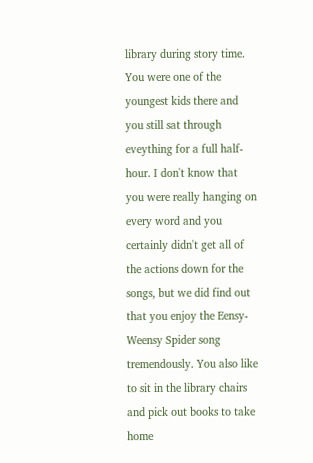library during story time. You were one of the youngest kids there and you still sat through eveything for a full half-hour. I don't know that you were really hanging on every word and you certainly didn't get all of the actions down for the songs, but we did find out that you enjoy the Eensy-Weensy Spider song tremendously. You also like to sit in the library chairs and pick out books to take home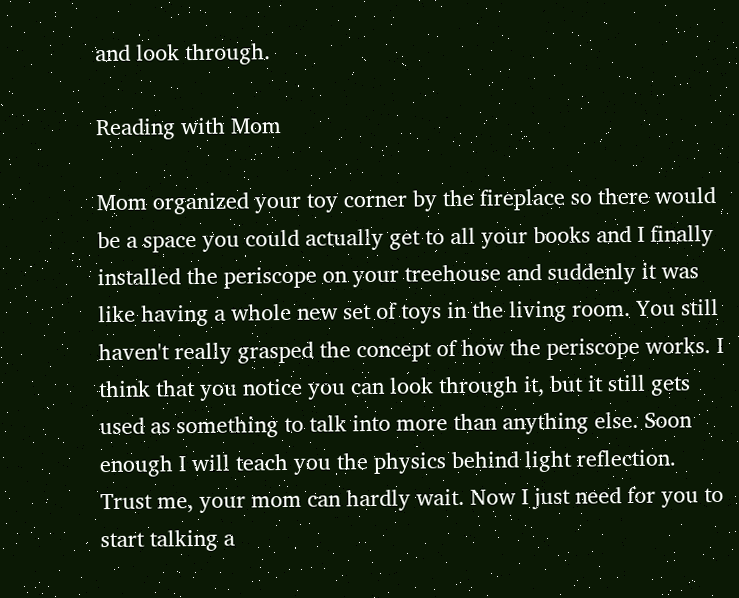and look through.

Reading with Mom

Mom organized your toy corner by the fireplace so there would be a space you could actually get to all your books and I finally installed the periscope on your treehouse and suddenly it was like having a whole new set of toys in the living room. You still haven't really grasped the concept of how the periscope works. I think that you notice you can look through it, but it still gets used as something to talk into more than anything else. Soon enough I will teach you the physics behind light reflection. Trust me, your mom can hardly wait. Now I just need for you to start talking a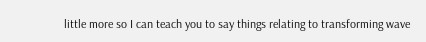little more so I can teach you to say things relating to transforming wave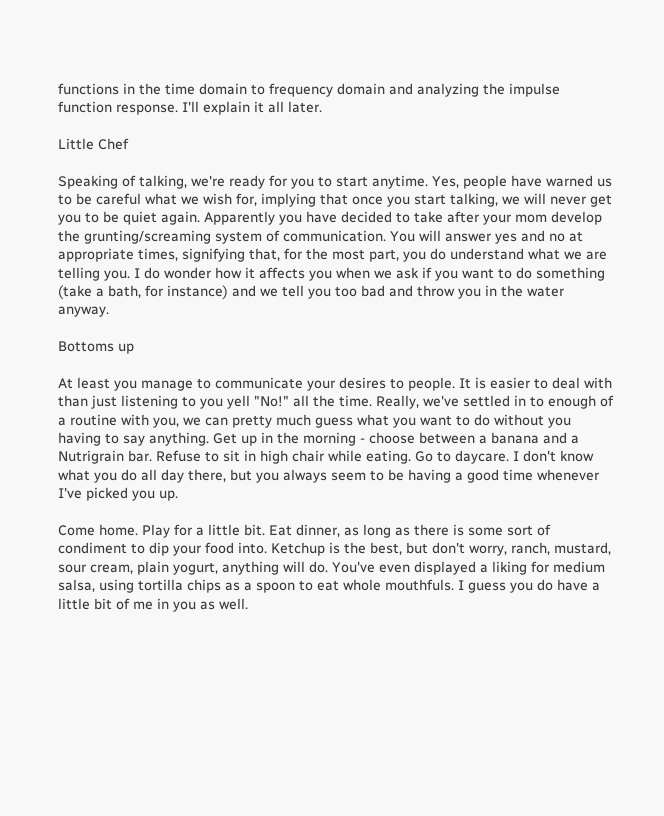functions in the time domain to frequency domain and analyzing the impulse function response. I'll explain it all later.

Little Chef

Speaking of talking, we're ready for you to start anytime. Yes, people have warned us to be careful what we wish for, implying that once you start talking, we will never get you to be quiet again. Apparently you have decided to take after your mom develop the grunting/screaming system of communication. You will answer yes and no at appropriate times, signifying that, for the most part, you do understand what we are telling you. I do wonder how it affects you when we ask if you want to do something (take a bath, for instance) and we tell you too bad and throw you in the water anyway.

Bottoms up

At least you manage to communicate your desires to people. It is easier to deal with than just listening to you yell "No!" all the time. Really, we've settled in to enough of a routine with you, we can pretty much guess what you want to do without you having to say anything. Get up in the morning - choose between a banana and a Nutrigrain bar. Refuse to sit in high chair while eating. Go to daycare. I don't know what you do all day there, but you always seem to be having a good time whenever I've picked you up.

Come home. Play for a little bit. Eat dinner, as long as there is some sort of condiment to dip your food into. Ketchup is the best, but don't worry, ranch, mustard, sour cream, plain yogurt, anything will do. You've even displayed a liking for medium salsa, using tortilla chips as a spoon to eat whole mouthfuls. I guess you do have a little bit of me in you as well.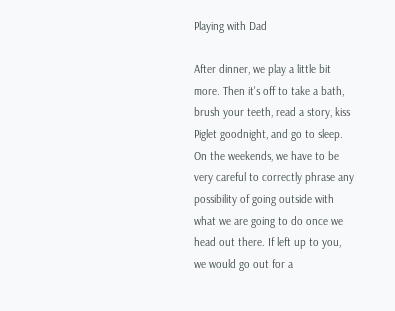Playing with Dad

After dinner, we play a little bit more. Then it's off to take a bath, brush your teeth, read a story, kiss Piglet goodnight, and go to sleep. On the weekends, we have to be very careful to correctly phrase any possibility of going outside with what we are going to do once we head out there. If left up to you, we would go out for a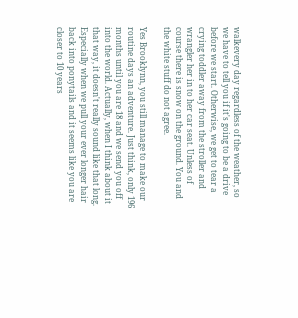walkevery day regardless of the weather, so we have to tell you if it's going to be a drive before we start. Otherwise, we get to tear a crying toddler away from the stroller and wrangler her in to her car seat. Unless of course there is snow on the ground. You and the white stuff do not agree.

Yes Brooklynn, you still manage to make our routine days an adventure. Just think, only 196 months until you are 18 and we send you off into the world. Actually, when I think about it that way, it doesn't really sound like that long. Especially when we pull your ever longer hair back into ponytails and it seems like you are closer to 10 years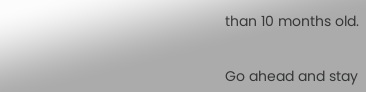than 10 months old.


Go ahead and stay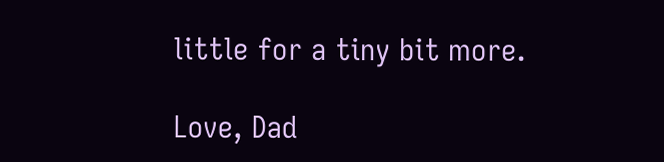little for a tiny bit more.

Love, Dad